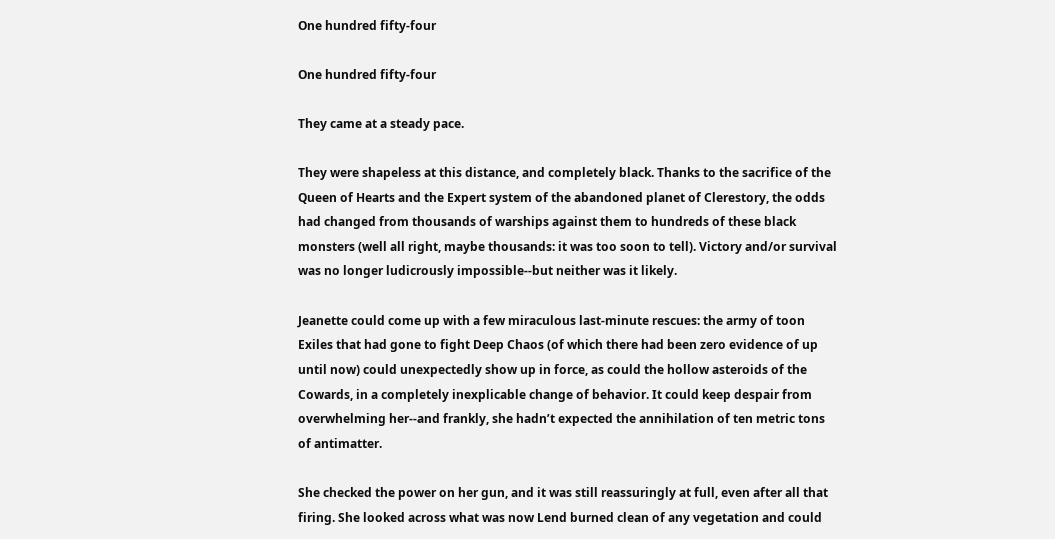One hundred fifty-four

One hundred fifty-four

They came at a steady pace.

They were shapeless at this distance, and completely black. Thanks to the sacrifice of the Queen of Hearts and the Expert system of the abandoned planet of Clerestory, the odds had changed from thousands of warships against them to hundreds of these black monsters (well all right, maybe thousands: it was too soon to tell). Victory and/or survival was no longer ludicrously impossible--but neither was it likely.

Jeanette could come up with a few miraculous last-minute rescues: the army of toon Exiles that had gone to fight Deep Chaos (of which there had been zero evidence of up until now) could unexpectedly show up in force, as could the hollow asteroids of the Cowards, in a completely inexplicable change of behavior. It could keep despair from overwhelming her--and frankly, she hadn’t expected the annihilation of ten metric tons of antimatter.

She checked the power on her gun, and it was still reassuringly at full, even after all that firing. She looked across what was now Lend burned clean of any vegetation and could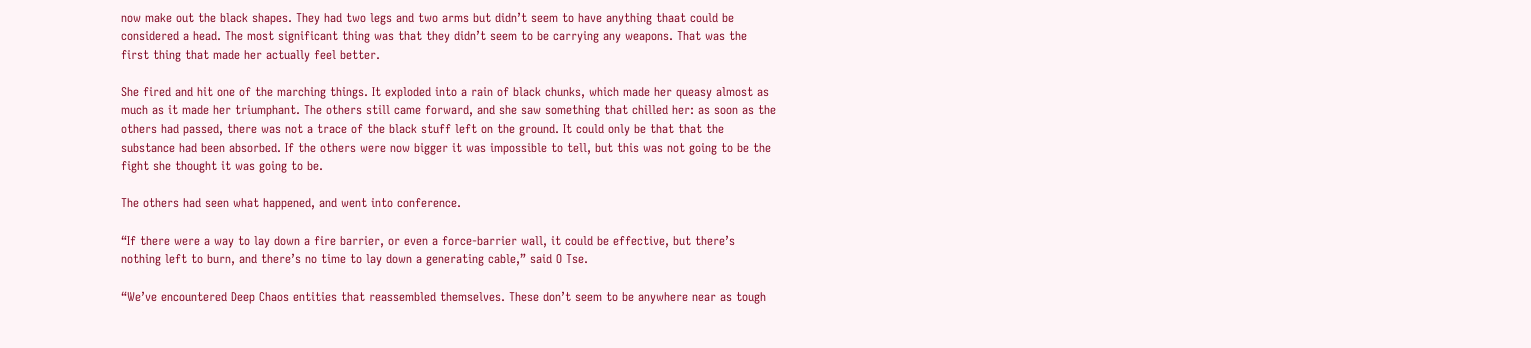now make out the black shapes. They had two legs and two arms but didn’t seem to have anything thaat could be considered a head. The most significant thing was that they didn’t seem to be carrying any weapons. That was the first thing that made her actually feel better.

She fired and hit one of the marching things. It exploded into a rain of black chunks, which made her queasy almost as much as it made her triumphant. The others still came forward, and she saw something that chilled her: as soon as the others had passed, there was not a trace of the black stuff left on the ground. It could only be that that the substance had been absorbed. If the others were now bigger it was impossible to tell, but this was not going to be the fight she thought it was going to be.

The others had seen what happened, and went into conference.

“If there were a way to lay down a fire barrier, or even a force-barrier wall, it could be effective, but there’s nothing left to burn, and there’s no time to lay down a generating cable,” said O Tse.

“We’ve encountered Deep Chaos entities that reassembled themselves. These don’t seem to be anywhere near as tough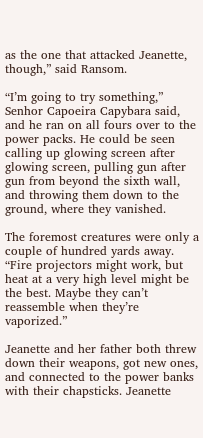as the one that attacked Jeanette, though,” said Ransom.

“I’m going to try something,” Senhor Capoeira Capybara said, and he ran on all fours over to the power packs. He could be seen calling up glowing screen after glowing screen, pulling gun after gun from beyond the sixth wall, and throwing them down to the ground, where they vanished.

The foremost creatures were only a couple of hundred yards away. “Fire projectors might work, but heat at a very high level might be the best. Maybe they can’t reassemble when they’re vaporized.”

Jeanette and her father both threw down their weapons, got new ones, and connected to the power banks with their chapsticks. Jeanette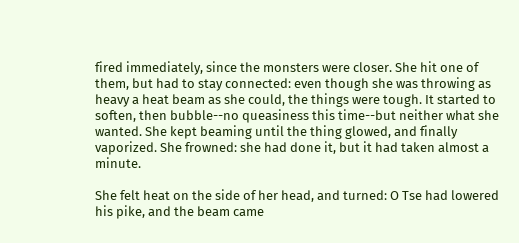fired immediately, since the monsters were closer. She hit one of them, but had to stay connected: even though she was throwing as  heavy a heat beam as she could, the things were tough. It started to soften, then bubble--no queasiness this time--but neither what she wanted. She kept beaming until the thing glowed, and finally vaporized. She frowned: she had done it, but it had taken almost a minute.

She felt heat on the side of her head, and turned: O Tse had lowered his pike, and the beam came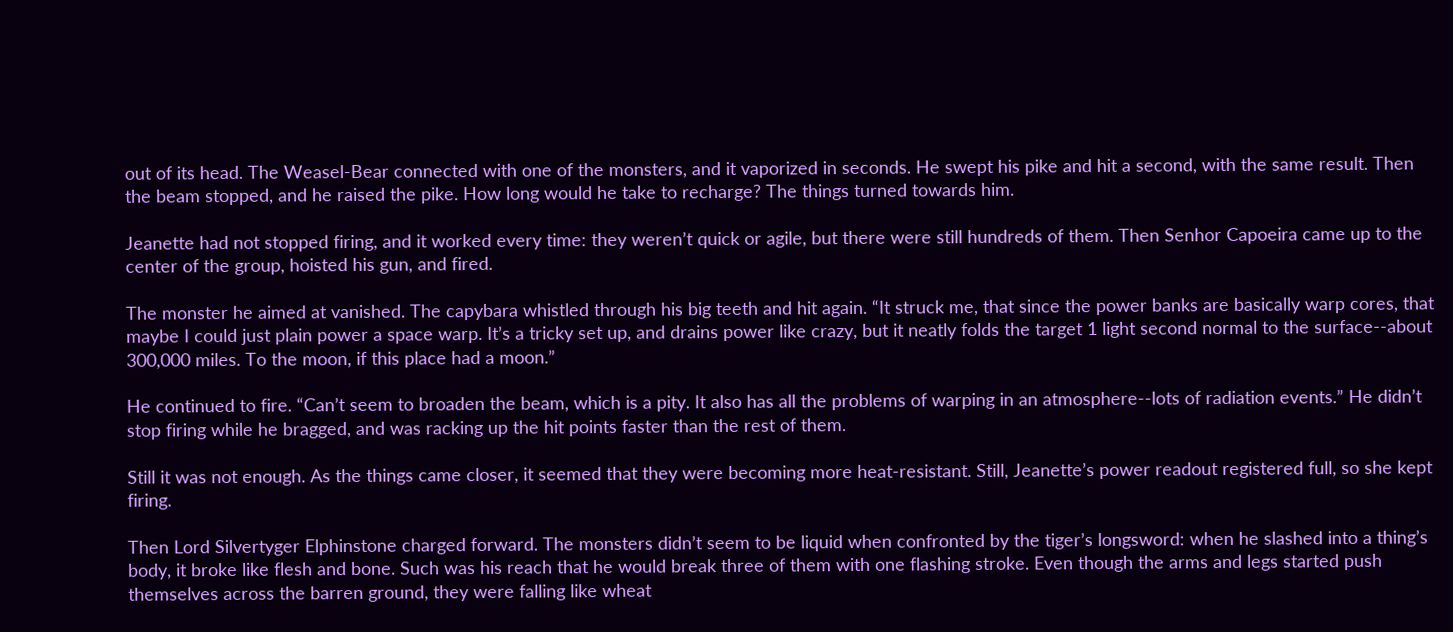out of its head. The Weasel-Bear connected with one of the monsters, and it vaporized in seconds. He swept his pike and hit a second, with the same result. Then the beam stopped, and he raised the pike. How long would he take to recharge? The things turned towards him.

Jeanette had not stopped firing, and it worked every time: they weren’t quick or agile, but there were still hundreds of them. Then Senhor Capoeira came up to the center of the group, hoisted his gun, and fired.

The monster he aimed at vanished. The capybara whistled through his big teeth and hit again. “It struck me, that since the power banks are basically warp cores, that maybe I could just plain power a space warp. It’s a tricky set up, and drains power like crazy, but it neatly folds the target 1 light second normal to the surface--about 300,000 miles. To the moon, if this place had a moon.”

He continued to fire. “Can’t seem to broaden the beam, which is a pity. It also has all the problems of warping in an atmosphere--lots of radiation events.” He didn’t stop firing while he bragged, and was racking up the hit points faster than the rest of them.

Still it was not enough. As the things came closer, it seemed that they were becoming more heat-resistant. Still, Jeanette’s power readout registered full, so she kept firing.

Then Lord Silvertyger Elphinstone charged forward. The monsters didn’t seem to be liquid when confronted by the tiger’s longsword: when he slashed into a thing’s body, it broke like flesh and bone. Such was his reach that he would break three of them with one flashing stroke. Even though the arms and legs started push themselves across the barren ground, they were falling like wheat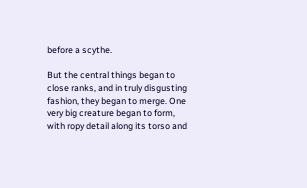before a scythe.

But the central things began to close ranks, and in truly disgusting fashion, they began to merge. One very big creature began to form, with ropy detail along its torso and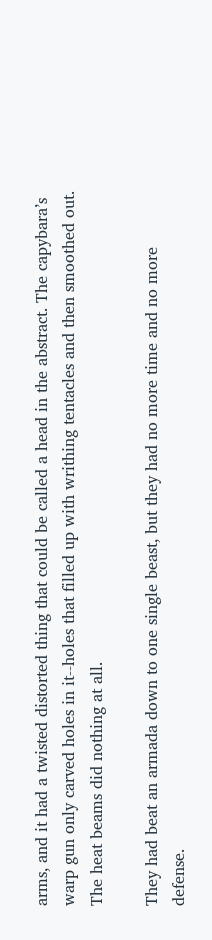arms, and it had a twisted distorted thing that could be called a head in the abstract. The capybara’s warp gun only carved holes in it--holes that filled up with writhing tentacles and then smoothed out. The heat beams did nothing at all.

They had beat an armada down to one single beast, but they had no more time and no more defense.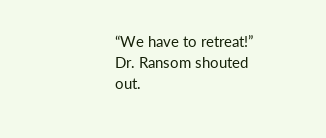“We have to retreat!” Dr. Ransom shouted out.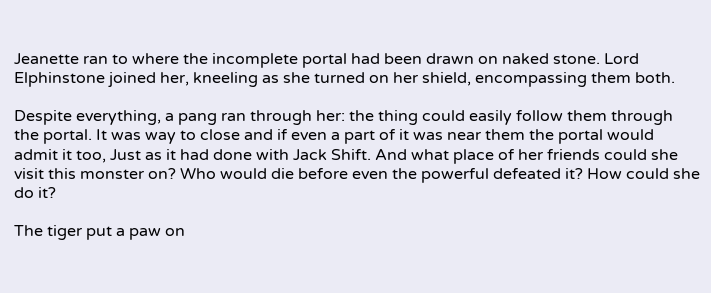Jeanette ran to where the incomplete portal had been drawn on naked stone. Lord Elphinstone joined her, kneeling as she turned on her shield, encompassing them both.

Despite everything, a pang ran through her: the thing could easily follow them through the portal. It was way to close and if even a part of it was near them the portal would admit it too, Just as it had done with Jack Shift. And what place of her friends could she visit this monster on? Who would die before even the powerful defeated it? How could she do it?

The tiger put a paw on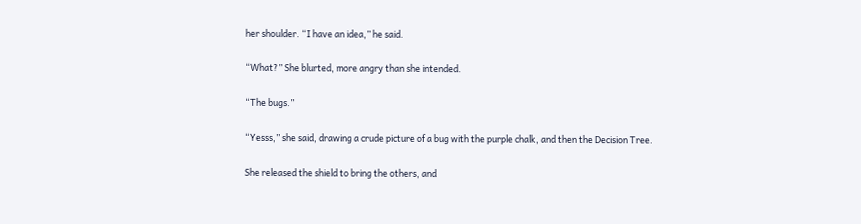her shoulder. “I have an idea,” he said.

“What?” She blurted, more angry than she intended.

“The bugs.”

“Yesss,” she said, drawing a crude picture of a bug with the purple chalk, and then the Decision Tree.

She released the shield to bring the others, and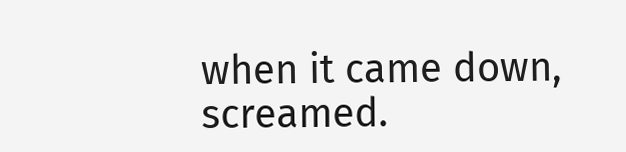when it came down, screamed.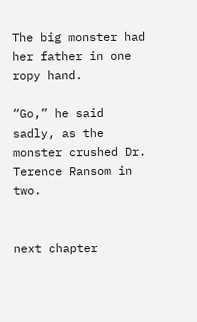The big monster had her father in one ropy hand.

“Go,” he said sadly, as the monster crushed Dr. Terence Ransom in two.


next chapter